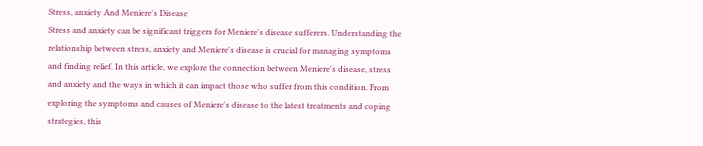Stress, anxiety And Meniere's Disease
Stress and anxiety can be significant triggers for Meniere's disease sufferers. Understanding the relationship between stress, anxiety and Meniere's disease is crucial for managing symptoms and finding relief. In this article, we explore the connection between Meniere's disease, stress and anxiety and the ways in which it can impact those who suffer from this condition. From exploring the symptoms and causes of Meniere's disease to the latest treatments and coping strategies, this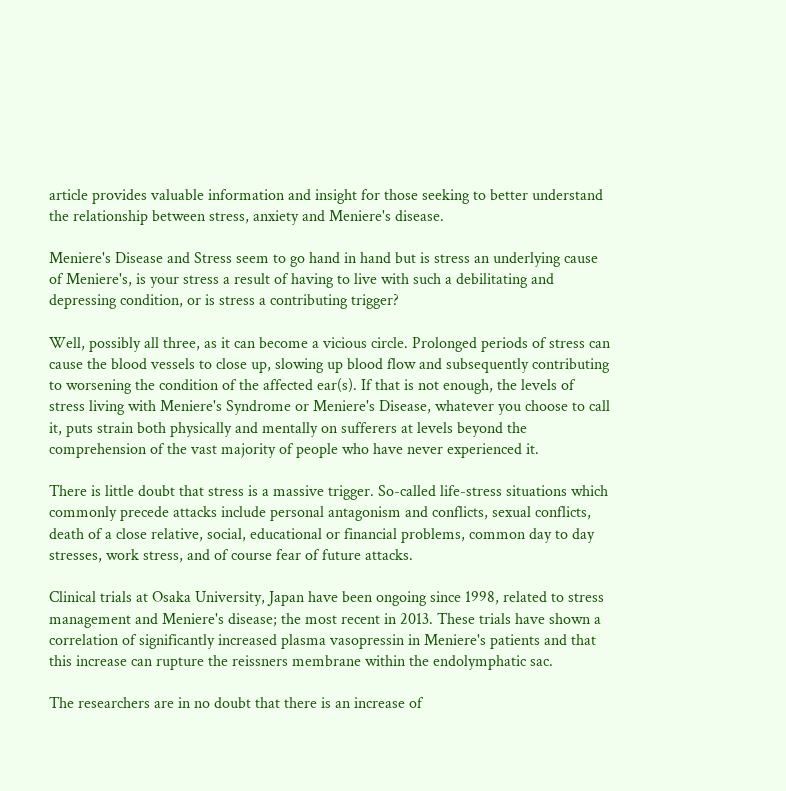article provides valuable information and insight for those seeking to better understand the relationship between stress, anxiety and Meniere's disease.

Meniere's Disease and Stress seem to go hand in hand but is stress an underlying cause of Meniere's, is your stress a result of having to live with such a debilitating and depressing condition, or is stress a contributing trigger?

Well, possibly all three, as it can become a vicious circle. Prolonged periods of stress can cause the blood vessels to close up, slowing up blood flow and subsequently contributing to worsening the condition of the affected ear(s). If that is not enough, the levels of stress living with Meniere's Syndrome or Meniere's Disease, whatever you choose to call it, puts strain both physically and mentally on sufferers at levels beyond the comprehension of the vast majority of people who have never experienced it.

There is little doubt that stress is a massive trigger. So-called life-stress situations which commonly precede attacks include personal antagonism and conflicts, sexual conflicts, death of a close relative, social, educational or financial problems, common day to day stresses, work stress, and of course fear of future attacks.

Clinical trials at Osaka University, Japan have been ongoing since 1998, related to stress management and Meniere's disease; the most recent in 2013. These trials have shown a correlation of significantly increased plasma vasopressin in Meniere's patients and that this increase can rupture the reissners membrane within the endolymphatic sac.

The researchers are in no doubt that there is an increase of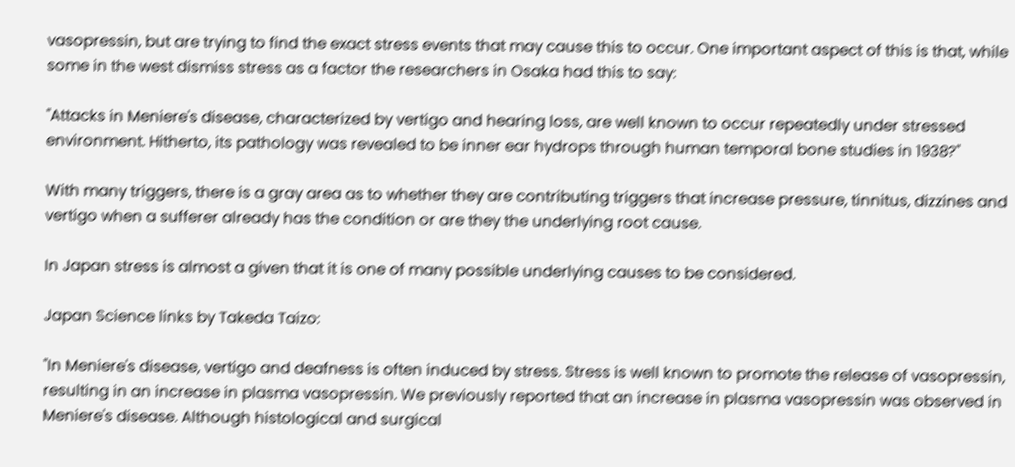vasopressin, but are trying to find the exact stress events that may cause this to occur. One important aspect of this is that, while some in the west dismiss stress as a factor the researchers in Osaka had this to say:

"Attacks in Meniere's disease, characterized by vertigo and hearing loss, are well known to occur repeatedly under stressed environment. Hitherto, its pathology was revealed to be inner ear hydrops through human temporal bone studies in 1938?"

With many triggers, there is a gray area as to whether they are contributing triggers that increase pressure, tinnitus, dizzines and vertigo when a sufferer already has the condition or are they the underlying root cause.

In Japan stress is almost a given that it is one of many possible underlying causes to be considered.

Japan Science links by Takeda Taizo:

"In Meniere's disease, vertigo and deafness is often induced by stress. Stress is well known to promote the release of vasopressin, resulting in an increase in plasma vasopressin. We previously reported that an increase in plasma vasopressin was observed in Meniere's disease. Although histological and surgical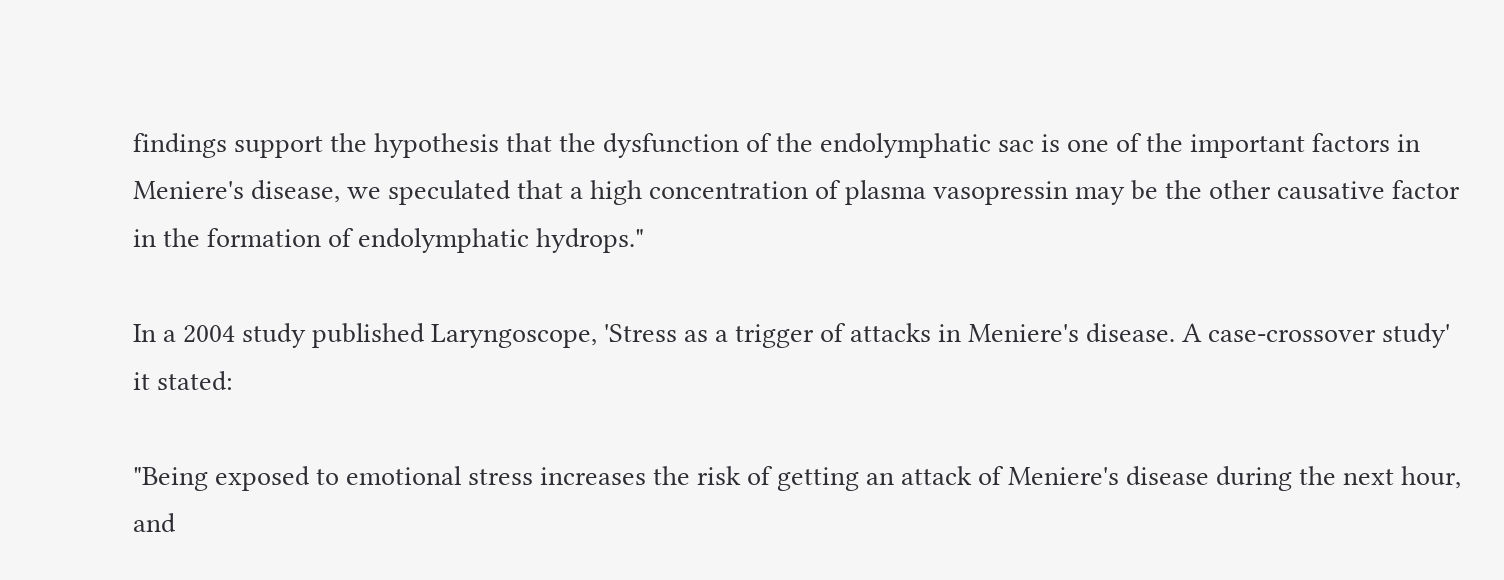findings support the hypothesis that the dysfunction of the endolymphatic sac is one of the important factors in Meniere's disease, we speculated that a high concentration of plasma vasopressin may be the other causative factor in the formation of endolymphatic hydrops."

In a 2004 study published Laryngoscope, 'Stress as a trigger of attacks in Meniere's disease. A case-crossover study' it stated:

"Being exposed to emotional stress increases the risk of getting an attack of Meniere's disease during the next hour, and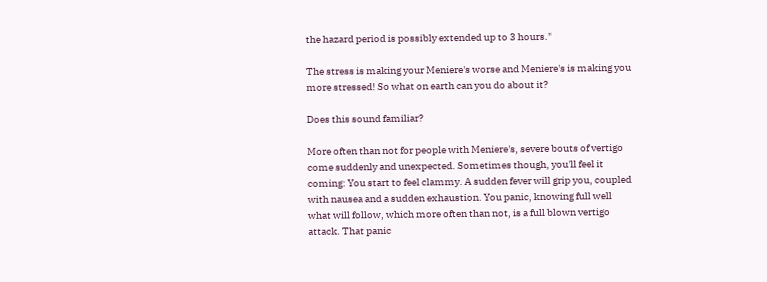the hazard period is possibly extended up to 3 hours."

The stress is making your Meniere's worse and Meniere's is making you more stressed! So what on earth can you do about it?

Does this sound familiar?

More often than not for people with Meniere's, severe bouts of vertigo come suddenly and unexpected. Sometimes though, you'll feel it coming: You start to feel clammy. A sudden fever will grip you, coupled with nausea and a sudden exhaustion. You panic, knowing full well what will follow, which more often than not, is a full blown vertigo attack. That panic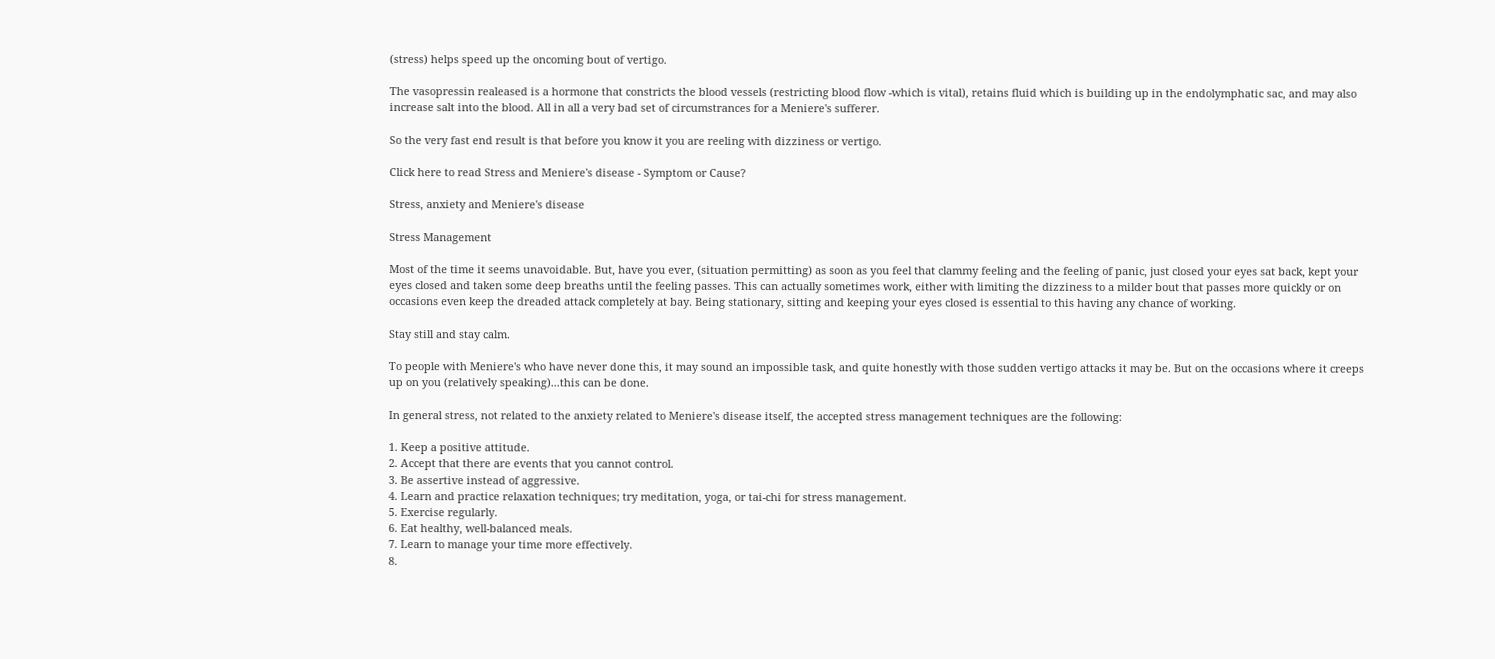(stress) helps speed up the oncoming bout of vertigo.

The vasopressin realeased is a hormone that constricts the blood vessels (restricting blood flow -which is vital), retains fluid which is building up in the endolymphatic sac, and may also increase salt into the blood. All in all a very bad set of circumstrances for a Meniere's sufferer.

So the very fast end result is that before you know it you are reeling with dizziness or vertigo.

Click here to read Stress and Meniere's disease - Symptom or Cause?

Stress, anxiety and Meniere's disease

Stress Management

Most of the time it seems unavoidable. But, have you ever, (situation permitting) as soon as you feel that clammy feeling and the feeling of panic, just closed your eyes sat back, kept your eyes closed and taken some deep breaths until the feeling passes. This can actually sometimes work, either with limiting the dizziness to a milder bout that passes more quickly or on occasions even keep the dreaded attack completely at bay. Being stationary, sitting and keeping your eyes closed is essential to this having any chance of working.

Stay still and stay calm.

To people with Meniere's who have never done this, it may sound an impossible task, and quite honestly with those sudden vertigo attacks it may be. But on the occasions where it creeps up on you (relatively speaking)...this can be done.

In general stress, not related to the anxiety related to Meniere's disease itself, the accepted stress management techniques are the following:

1. Keep a positive attitude.
2. Accept that there are events that you cannot control.
3. Be assertive instead of aggressive.
4. Learn and practice relaxation techniques; try meditation, yoga, or tai-chi for stress management.
5. Exercise regularly.
6. Eat healthy, well-balanced meals.
7. Learn to manage your time more effectively.
8.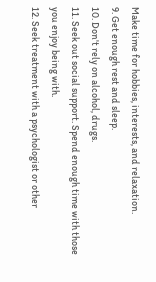Make time for hobbies, interests, and relaxation.
9. Get enough rest and sleep.
10. Don't rely on alcohol, drugs.
11. Seek out social support. Spend enough time with those you enjoy being with.
12. Seek treatment with a psychologist or other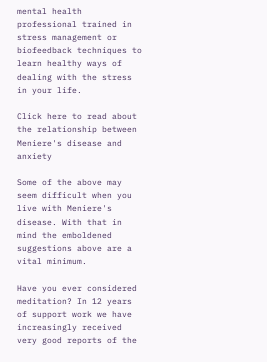mental health professional trained in stress management or biofeedback techniques to learn healthy ways of dealing with the stress in your life.

Click here to read about the relationship between Meniere's disease and anxiety

Some of the above may seem difficult when you live with Meniere's disease. With that in mind the emboldened suggestions above are a vital minimum.

Have you ever considered meditation? In 12 years of support work we have increasingly received very good reports of the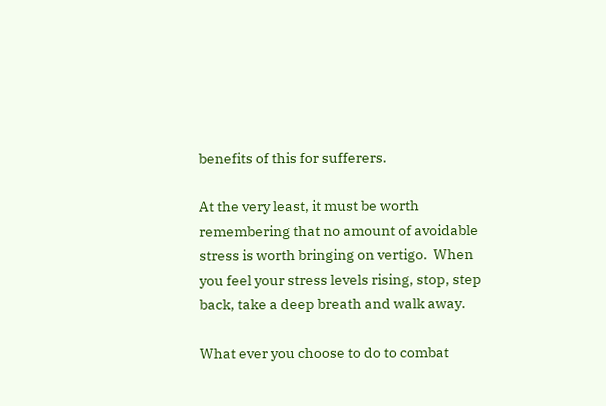benefits of this for sufferers.

At the very least, it must be worth remembering that no amount of avoidable stress is worth bringing on vertigo.  When you feel your stress levels rising, stop, step back, take a deep breath and walk away.

What ever you choose to do to combat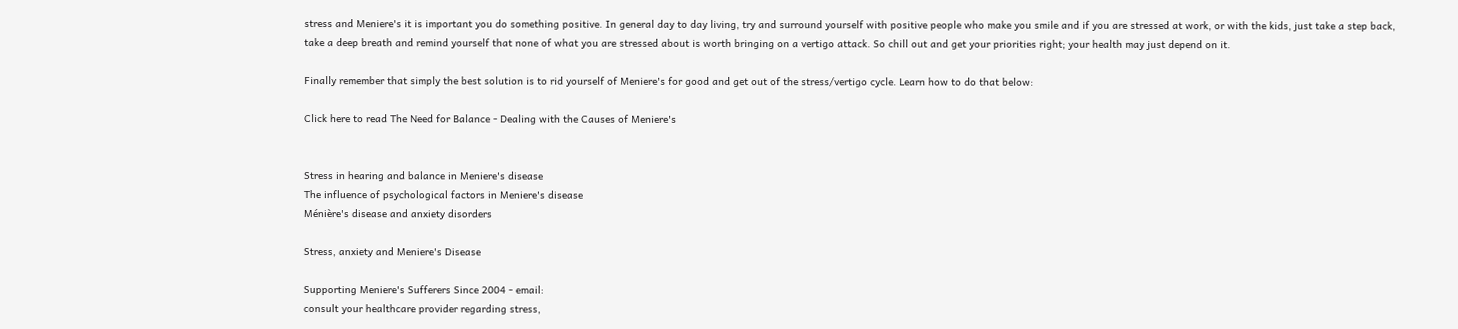stress and Meniere's it is important you do something positive. In general day to day living, try and surround yourself with positive people who make you smile and if you are stressed at work, or with the kids, just take a step back, take a deep breath and remind yourself that none of what you are stressed about is worth bringing on a vertigo attack. So chill out and get your priorities right; your health may just depend on it.

Finally remember that simply the best solution is to rid yourself of Meniere's for good and get out of the stress/vertigo cycle. Learn how to do that below:

Click here to read The Need for Balance - Dealing with the Causes of Meniere's


Stress in hearing and balance in Meniere's disease
The influence of psychological factors in Meniere's disease
Ménière's disease and anxiety disorders

Stress, anxiety and Meniere's Disease

Supporting Meniere's Sufferers Since 2004 - email:
consult your healthcare provider regarding stress,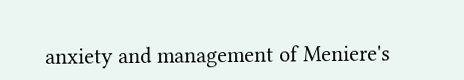anxiety and management of Meniere's